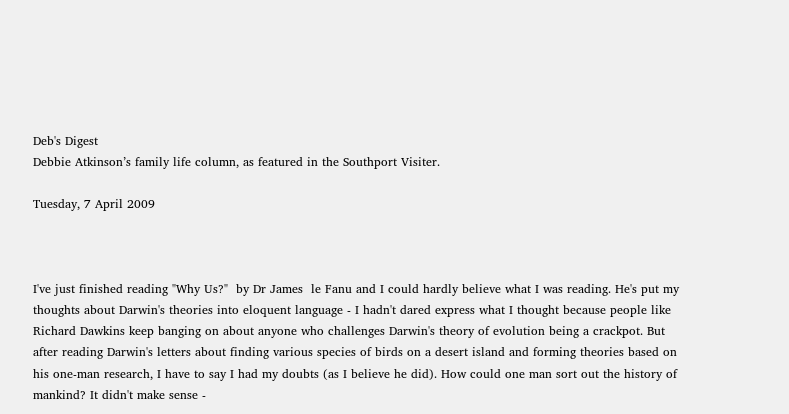Deb's Digest
Debbie Atkinson’s family life column, as featured in the Southport Visiter.

Tuesday, 7 April 2009



I've just finished reading "Why Us?"  by Dr James  le Fanu and I could hardly believe what I was reading. He's put my thoughts about Darwin's theories into eloquent language - I hadn't dared express what I thought because people like Richard Dawkins keep banging on about anyone who challenges Darwin's theory of evolution being a crackpot. But after reading Darwin's letters about finding various species of birds on a desert island and forming theories based on his one-man research, I have to say I had my doubts (as I believe he did). How could one man sort out the history of mankind? It didn't make sense -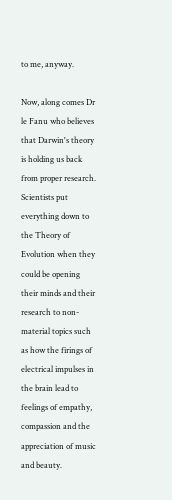to me, anyway.

Now, along comes Dr le Fanu who believes that Darwin's theory is holding us back from proper research. Scientists put everything down to the Theory of Evolution when they could be opening their minds and their research to non-material topics such as how the firings of electrical impulses in the brain lead to feelings of empathy, compassion and the appreciation of music and beauty.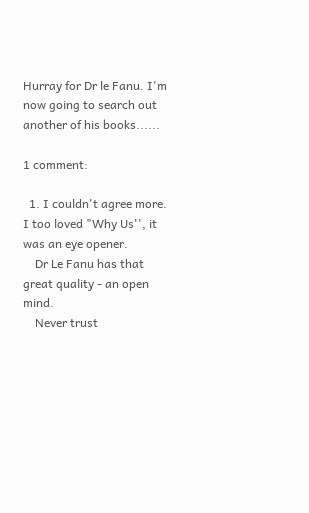Hurray for Dr le Fanu. I'm now going to search out another of his books......

1 comment:

  1. I couldn't agree more. I too loved "Why Us'', it was an eye opener.
    Dr Le Fanu has that great quality - an open mind.
    Never trust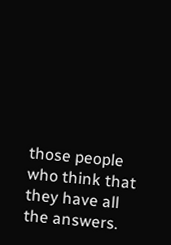those people who think that they have all the answers.